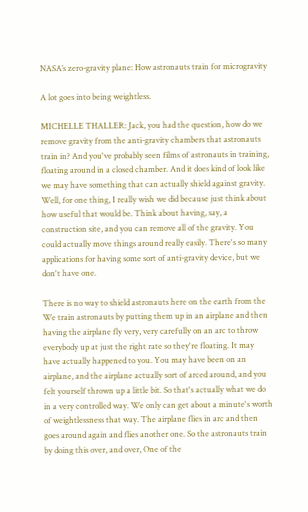NASA’s zero-gravity plane: How astronauts train for microgravity

A lot goes into being weightless.

MICHELLE THALLER: Jack, you had the question, how do we remove gravity from the anti-gravity chambers that astronauts train in? And you've probably seen films of astronauts in training, floating around in a closed chamber. And it does kind of look like we may have something that can actually shield against gravity. Well, for one thing, I really wish we did because just think about how useful that would be. Think about having, say, a construction site, and you can remove all of the gravity. You could actually move things around really easily. There's so many applications for having some sort of anti-gravity device, but we don't have one.

There is no way to shield astronauts here on the earth from the We train astronauts by putting them up in an airplane and then having the airplane fly very, very carefully on an arc to throw everybody up at just the right rate so they're floating. It may have actually happened to you. You may have been on an airplane, and the airplane actually sort of arced around, and you felt yourself thrown up a little bit. So that's actually what we do in a very controlled way. We only can get about a minute's worth of weightlessness that way. The airplane flies in arc and then goes around again and flies another one. So the astronauts train by doing this over, and over, One of the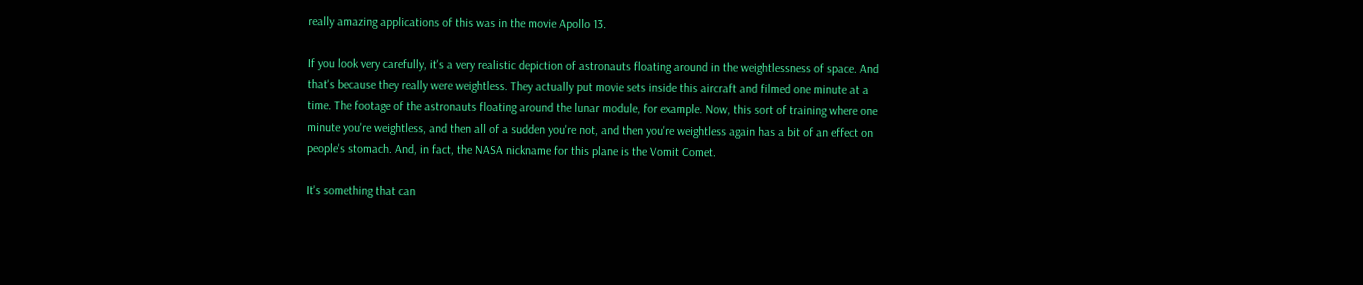really amazing applications of this was in the movie Apollo 13.

If you look very carefully, it's a very realistic depiction of astronauts floating around in the weightlessness of space. And that's because they really were weightless. They actually put movie sets inside this aircraft and filmed one minute at a time. The footage of the astronauts floating around the lunar module, for example. Now, this sort of training where one minute you're weightless, and then all of a sudden you're not, and then you're weightless again has a bit of an effect on people's stomach. And, in fact, the NASA nickname for this plane is the Vomit Comet.

It's something that can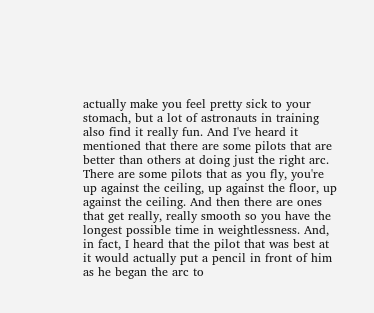actually make you feel pretty sick to your stomach, but a lot of astronauts in training also find it really fun. And I've heard it mentioned that there are some pilots that are better than others at doing just the right arc. There are some pilots that as you fly, you're up against the ceiling, up against the floor, up against the ceiling. And then there are ones that get really, really smooth so you have the longest possible time in weightlessness. And, in fact, I heard that the pilot that was best at it would actually put a pencil in front of him as he began the arc to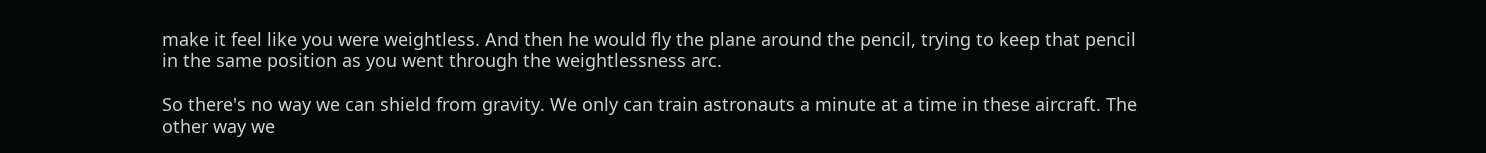make it feel like you were weightless. And then he would fly the plane around the pencil, trying to keep that pencil in the same position as you went through the weightlessness arc.

So there's no way we can shield from gravity. We only can train astronauts a minute at a time in these aircraft. The other way we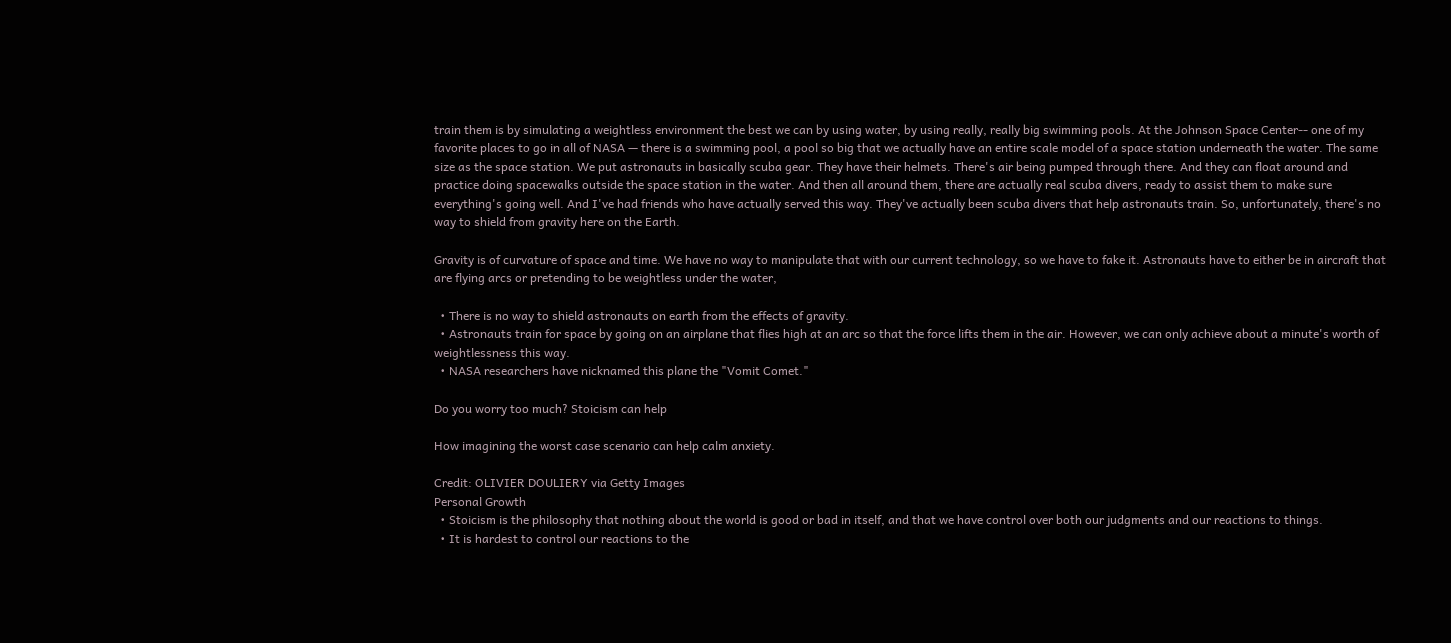train them is by simulating a weightless environment the best we can by using water, by using really, really big swimming pools. At the Johnson Space Center-- one of my favorite places to go in all of NASA — there is a swimming pool, a pool so big that we actually have an entire scale model of a space station underneath the water. The same size as the space station. We put astronauts in basically scuba gear. They have their helmets. There's air being pumped through there. And they can float around and practice doing spacewalks outside the space station in the water. And then all around them, there are actually real scuba divers, ready to assist them to make sure everything's going well. And I've had friends who have actually served this way. They've actually been scuba divers that help astronauts train. So, unfortunately, there's no way to shield from gravity here on the Earth.

Gravity is of curvature of space and time. We have no way to manipulate that with our current technology, so we have to fake it. Astronauts have to either be in aircraft that are flying arcs or pretending to be weightless under the water,

  • There is no way to shield astronauts on earth from the effects of gravity.
  • Astronauts train for space by going on an airplane that flies high at an arc so that the force lifts them in the air. However, we can only achieve about a minute's worth of weightlessness this way.
  • NASA researchers have nicknamed this plane the "Vomit Comet."

Do you worry too much? Stoicism can help

How imagining the worst case scenario can help calm anxiety.

Credit: OLIVIER DOULIERY via Getty Images
Personal Growth
  • Stoicism is the philosophy that nothing about the world is good or bad in itself, and that we have control over both our judgments and our reactions to things.
  • It is hardest to control our reactions to the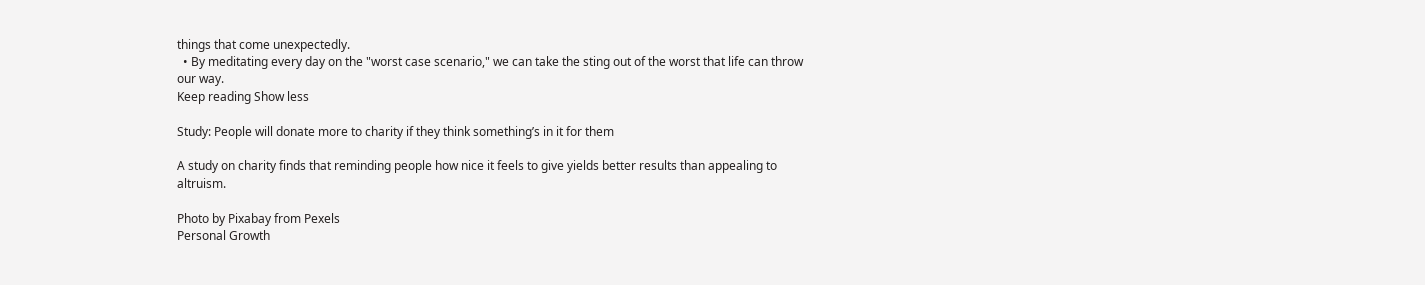things that come unexpectedly.
  • By meditating every day on the "worst case scenario," we can take the sting out of the worst that life can throw our way.
Keep reading Show less

Study: People will donate more to charity if they think something’s in it for them

A study on charity finds that reminding people how nice it feels to give yields better results than appealing to altruism.

Photo by Pixabay from Pexels
Personal Growth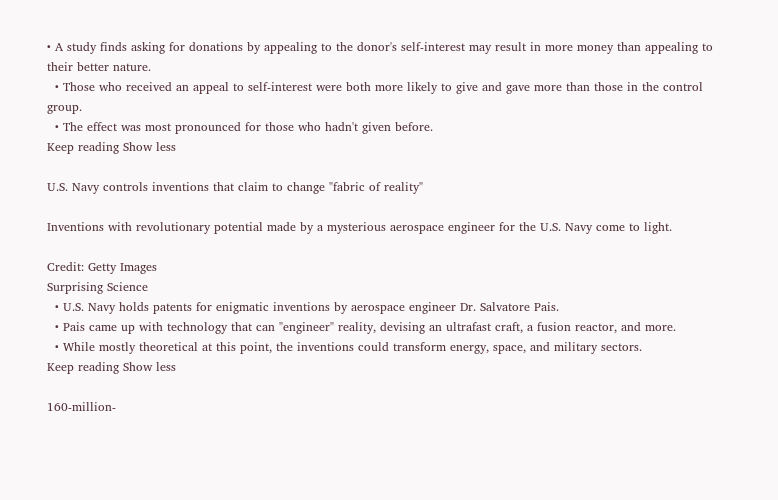• A study finds asking for donations by appealing to the donor's self-interest may result in more money than appealing to their better nature.
  • Those who received an appeal to self-interest were both more likely to give and gave more than those in the control group.
  • The effect was most pronounced for those who hadn't given before.
Keep reading Show less

U.S. Navy controls inventions that claim to change "fabric of reality"

Inventions with revolutionary potential made by a mysterious aerospace engineer for the U.S. Navy come to light.

Credit: Getty Images
Surprising Science
  • U.S. Navy holds patents for enigmatic inventions by aerospace engineer Dr. Salvatore Pais.
  • Pais came up with technology that can "engineer" reality, devising an ultrafast craft, a fusion reactor, and more.
  • While mostly theoretical at this point, the inventions could transform energy, space, and military sectors.
Keep reading Show less

160-million-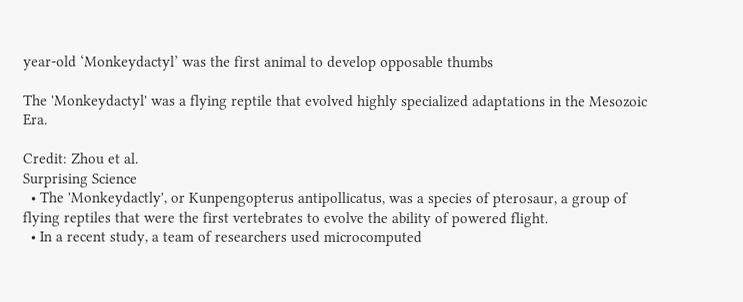year-old ‘Monkeydactyl’ was the first animal to develop opposable thumbs

The 'Monkeydactyl' was a flying reptile that evolved highly specialized adaptations in the Mesozoic Era.

Credit: Zhou et al.
Surprising Science
  • The 'Monkeydactly', or Kunpengopterus antipollicatus, was a species of pterosaur, a group of flying reptiles that were the first vertebrates to evolve the ability of powered flight.
  • In a recent study, a team of researchers used microcomputed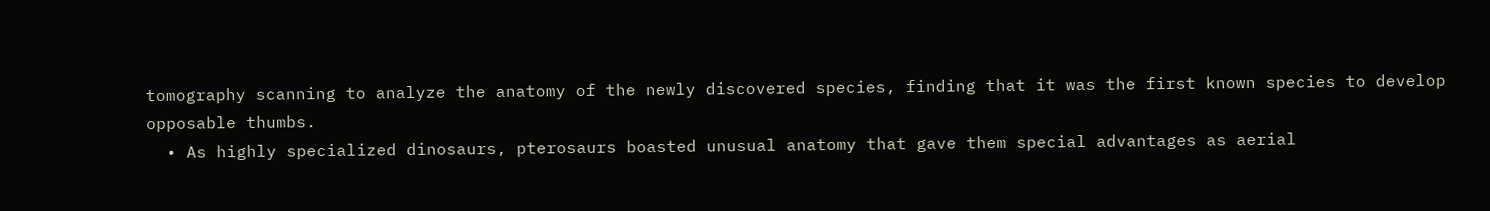tomography scanning to analyze the anatomy of the newly discovered species, finding that it was the first known species to develop opposable thumbs.
  • As highly specialized dinosaurs, pterosaurs boasted unusual anatomy that gave them special advantages as aerial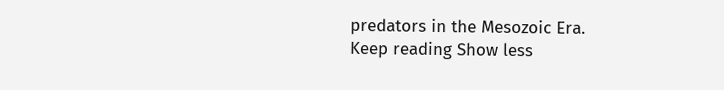predators in the Mesozoic Era.
Keep reading Show less